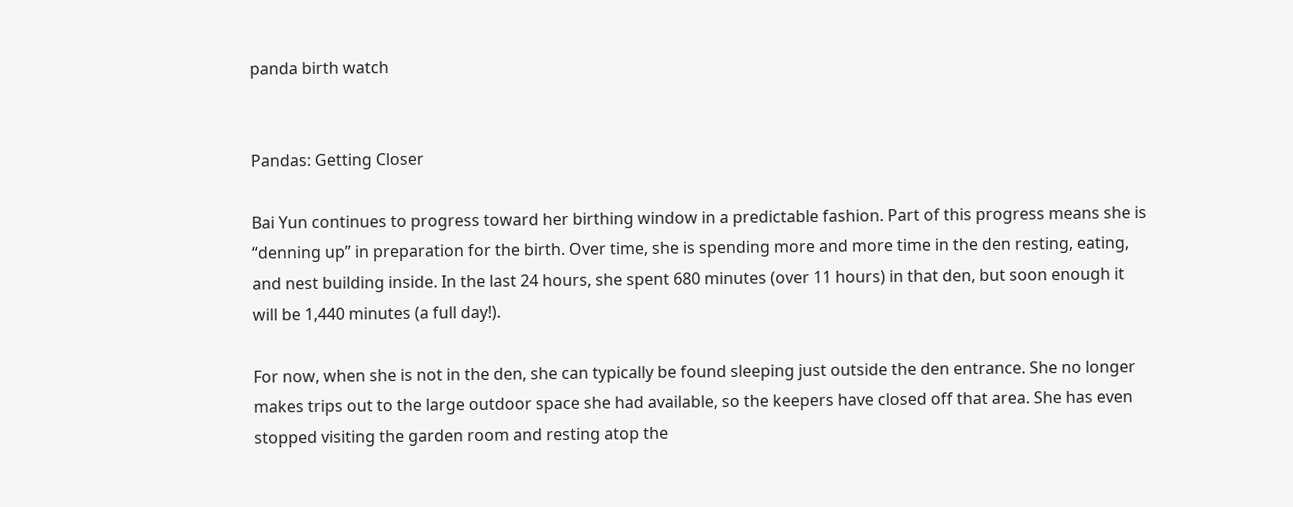panda birth watch


Pandas: Getting Closer

Bai Yun continues to progress toward her birthing window in a predictable fashion. Part of this progress means she is “denning up” in preparation for the birth. Over time, she is spending more and more time in the den resting, eating, and nest building inside. In the last 24 hours, she spent 680 minutes (over 11 hours) in that den, but soon enough it will be 1,440 minutes (a full day!).

For now, when she is not in the den, she can typically be found sleeping just outside the den entrance. She no longer makes trips out to the large outdoor space she had available, so the keepers have closed off that area. She has even stopped visiting the garden room and resting atop the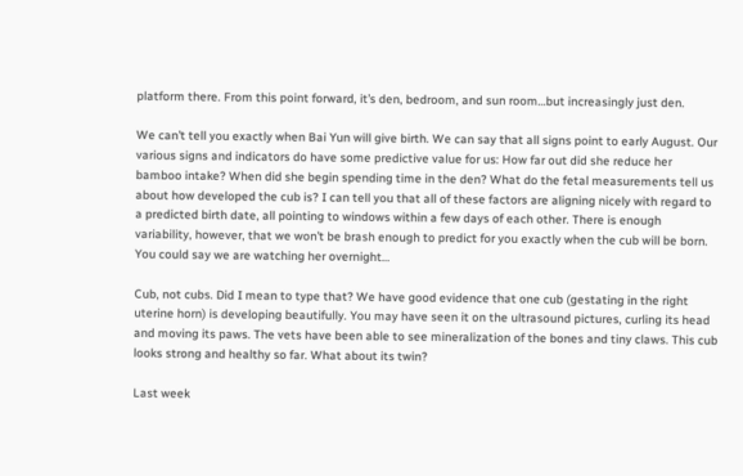platform there. From this point forward, it’s den, bedroom, and sun room…but increasingly just den.

We can’t tell you exactly when Bai Yun will give birth. We can say that all signs point to early August. Our various signs and indicators do have some predictive value for us: How far out did she reduce her bamboo intake? When did she begin spending time in the den? What do the fetal measurements tell us about how developed the cub is? I can tell you that all of these factors are aligning nicely with regard to a predicted birth date, all pointing to windows within a few days of each other. There is enough variability, however, that we won’t be brash enough to predict for you exactly when the cub will be born. You could say we are watching her overnight…

Cub, not cubs. Did I mean to type that? We have good evidence that one cub (gestating in the right uterine horn) is developing beautifully. You may have seen it on the ultrasound pictures, curling its head and moving its paws. The vets have been able to see mineralization of the bones and tiny claws. This cub looks strong and healthy so far. What about its twin?

Last week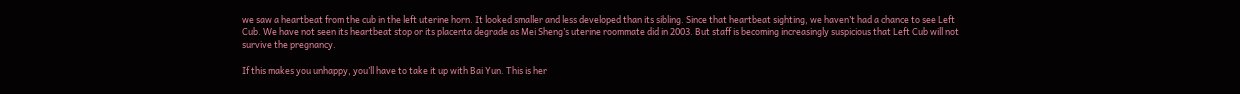we saw a heartbeat from the cub in the left uterine horn. It looked smaller and less developed than its sibling. Since that heartbeat sighting, we haven’t had a chance to see Left Cub. We have not seen its heartbeat stop or its placenta degrade as Mei Sheng’s uterine roommate did in 2003. But staff is becoming increasingly suspicious that Left Cub will not survive the pregnancy.

If this makes you unhappy, you’ll have to take it up with Bai Yun. This is her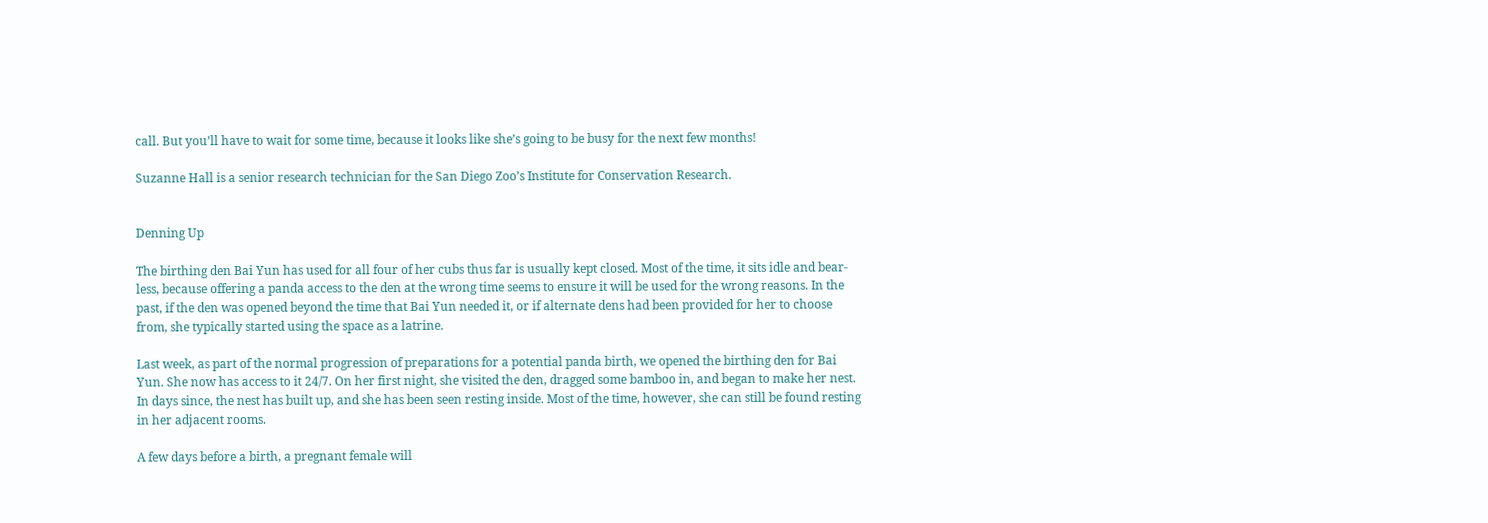call. But you’ll have to wait for some time, because it looks like she’s going to be busy for the next few months!

Suzanne Hall is a senior research technician for the San Diego Zoo’s Institute for Conservation Research.


Denning Up

The birthing den Bai Yun has used for all four of her cubs thus far is usually kept closed. Most of the time, it sits idle and bear-less, because offering a panda access to the den at the wrong time seems to ensure it will be used for the wrong reasons. In the past, if the den was opened beyond the time that Bai Yun needed it, or if alternate dens had been provided for her to choose from, she typically started using the space as a latrine.

Last week, as part of the normal progression of preparations for a potential panda birth, we opened the birthing den for Bai Yun. She now has access to it 24/7. On her first night, she visited the den, dragged some bamboo in, and began to make her nest. In days since, the nest has built up, and she has been seen resting inside. Most of the time, however, she can still be found resting in her adjacent rooms.

A few days before a birth, a pregnant female will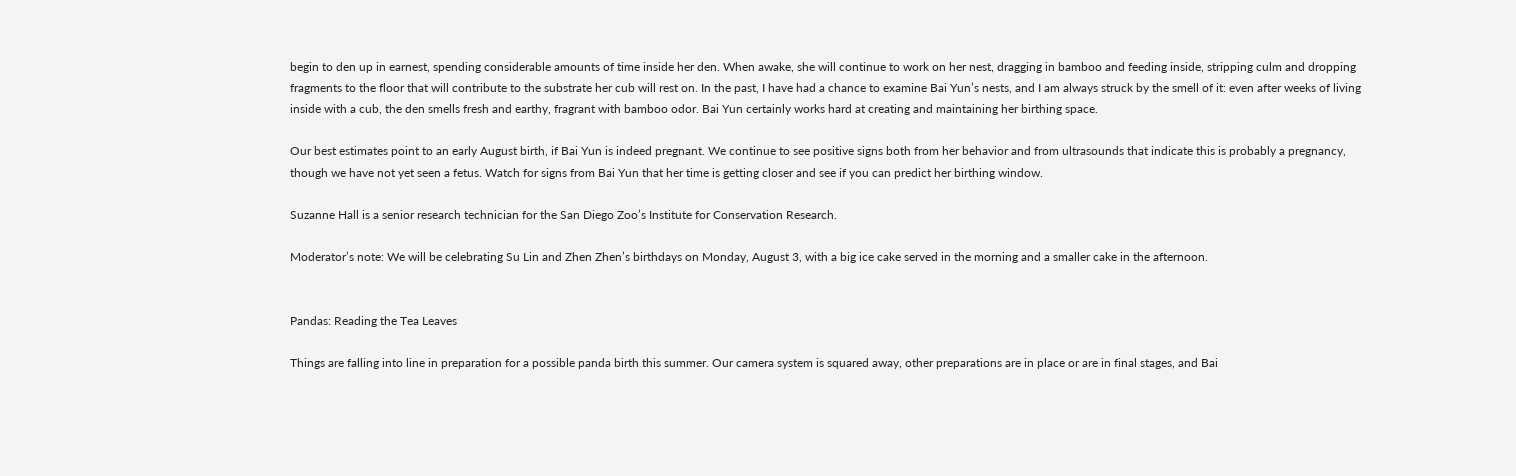begin to den up in earnest, spending considerable amounts of time inside her den. When awake, she will continue to work on her nest, dragging in bamboo and feeding inside, stripping culm and dropping fragments to the floor that will contribute to the substrate her cub will rest on. In the past, I have had a chance to examine Bai Yun’s nests, and I am always struck by the smell of it: even after weeks of living inside with a cub, the den smells fresh and earthy, fragrant with bamboo odor. Bai Yun certainly works hard at creating and maintaining her birthing space.

Our best estimates point to an early August birth, if Bai Yun is indeed pregnant. We continue to see positive signs both from her behavior and from ultrasounds that indicate this is probably a pregnancy, though we have not yet seen a fetus. Watch for signs from Bai Yun that her time is getting closer and see if you can predict her birthing window.

Suzanne Hall is a senior research technician for the San Diego Zoo’s Institute for Conservation Research.

Moderator’s note: We will be celebrating Su Lin and Zhen Zhen’s birthdays on Monday, August 3, with a big ice cake served in the morning and a smaller cake in the afternoon.


Pandas: Reading the Tea Leaves

Things are falling into line in preparation for a possible panda birth this summer. Our camera system is squared away, other preparations are in place or are in final stages, and Bai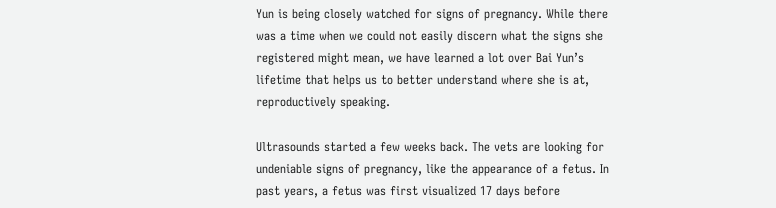Yun is being closely watched for signs of pregnancy. While there was a time when we could not easily discern what the signs she registered might mean, we have learned a lot over Bai Yun’s lifetime that helps us to better understand where she is at, reproductively speaking.

Ultrasounds started a few weeks back. The vets are looking for undeniable signs of pregnancy, like the appearance of a fetus. In past years, a fetus was first visualized 17 days before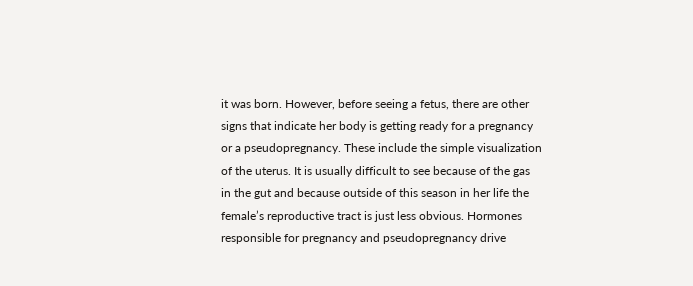it was born. However, before seeing a fetus, there are other signs that indicate her body is getting ready for a pregnancy or a pseudopregnancy. These include the simple visualization of the uterus. It is usually difficult to see because of the gas in the gut and because outside of this season in her life the female’s reproductive tract is just less obvious. Hormones responsible for pregnancy and pseudopregnancy drive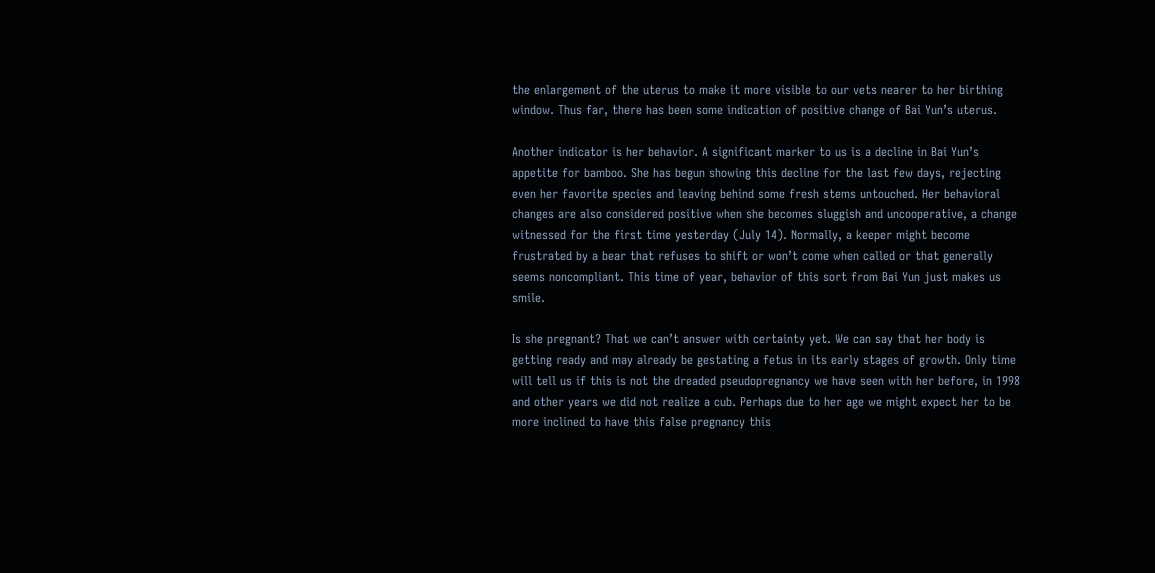the enlargement of the uterus to make it more visible to our vets nearer to her birthing window. Thus far, there has been some indication of positive change of Bai Yun’s uterus.

Another indicator is her behavior. A significant marker to us is a decline in Bai Yun’s appetite for bamboo. She has begun showing this decline for the last few days, rejecting even her favorite species and leaving behind some fresh stems untouched. Her behavioral changes are also considered positive when she becomes sluggish and uncooperative, a change witnessed for the first time yesterday (July 14). Normally, a keeper might become frustrated by a bear that refuses to shift or won’t come when called or that generally seems noncompliant. This time of year, behavior of this sort from Bai Yun just makes us smile.

Is she pregnant? That we can’t answer with certainty yet. We can say that her body is getting ready and may already be gestating a fetus in its early stages of growth. Only time will tell us if this is not the dreaded pseudopregnancy we have seen with her before, in 1998 and other years we did not realize a cub. Perhaps due to her age we might expect her to be more inclined to have this false pregnancy this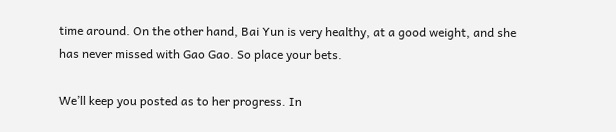time around. On the other hand, Bai Yun is very healthy, at a good weight, and she has never missed with Gao Gao. So place your bets.

We’ll keep you posted as to her progress. In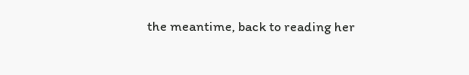the meantime, back to reading her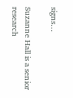signs…

Suzanne Hall is a senior research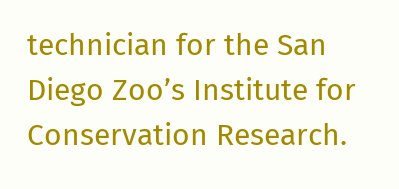technician for the San Diego Zoo’s Institute for Conservation Research.